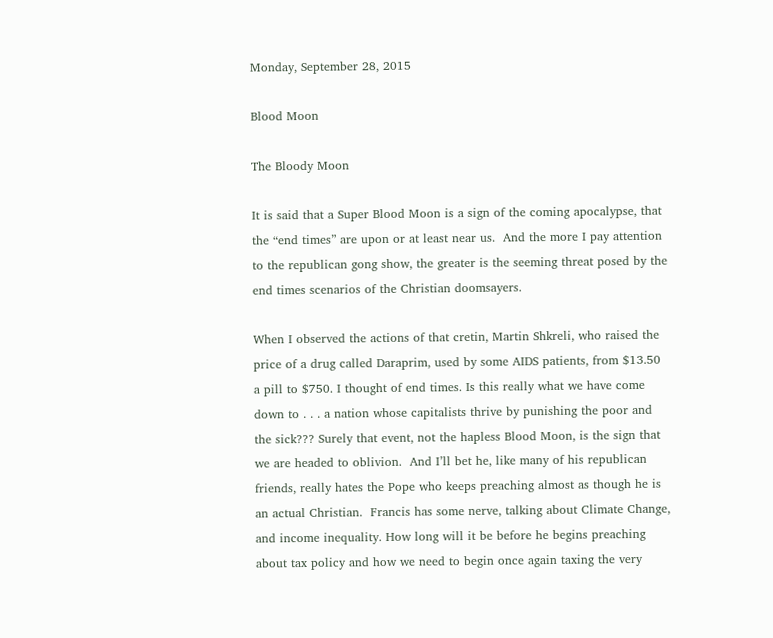Monday, September 28, 2015

Blood Moon

The Bloody Moon

It is said that a Super Blood Moon is a sign of the coming apocalypse, that the “end times” are upon or at least near us.  And the more I pay attention to the republican gong show, the greater is the seeming threat posed by the end times scenarios of the Christian doomsayers.

When I observed the actions of that cretin, Martin Shkreli, who raised the price of a drug called Daraprim, used by some AIDS patients, from $13.50 a pill to $750. I thought of end times. Is this really what we have come down to . . . a nation whose capitalists thrive by punishing the poor and the sick??? Surely that event, not the hapless Blood Moon, is the sign that we are headed to oblivion.  And I’ll bet he, like many of his republican friends, really hates the Pope who keeps preaching almost as though he is an actual Christian.  Francis has some nerve, talking about Climate Change, and income inequality. How long will it be before he begins preaching about tax policy and how we need to begin once again taxing the very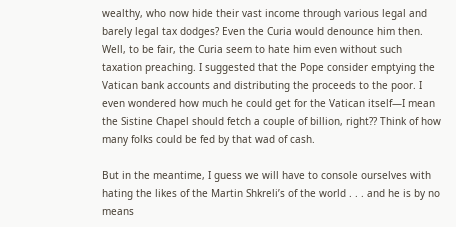wealthy, who now hide their vast income through various legal and barely legal tax dodges? Even the Curia would denounce him then. Well, to be fair, the Curia seem to hate him even without such taxation preaching. I suggested that the Pope consider emptying the Vatican bank accounts and distributing the proceeds to the poor. I even wondered how much he could get for the Vatican itself—I mean the Sistine Chapel should fetch a couple of billion, right?? Think of how many folks could be fed by that wad of cash.

But in the meantime, I guess we will have to console ourselves with hating the likes of the Martin Shkreli’s of the world . . . and he is by no means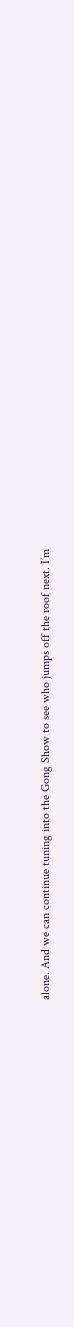alone. And we can continue tuning into the Gong Show to see who jumps off the roof next. I’m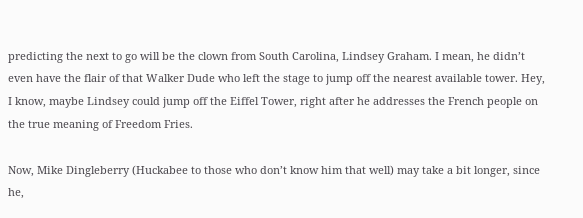predicting the next to go will be the clown from South Carolina, Lindsey Graham. I mean, he didn’t even have the flair of that Walker Dude who left the stage to jump off the nearest available tower. Hey, I know, maybe Lindsey could jump off the Eiffel Tower, right after he addresses the French people on the true meaning of Freedom Fries.

Now, Mike Dingleberry (Huckabee to those who don’t know him that well) may take a bit longer, since he,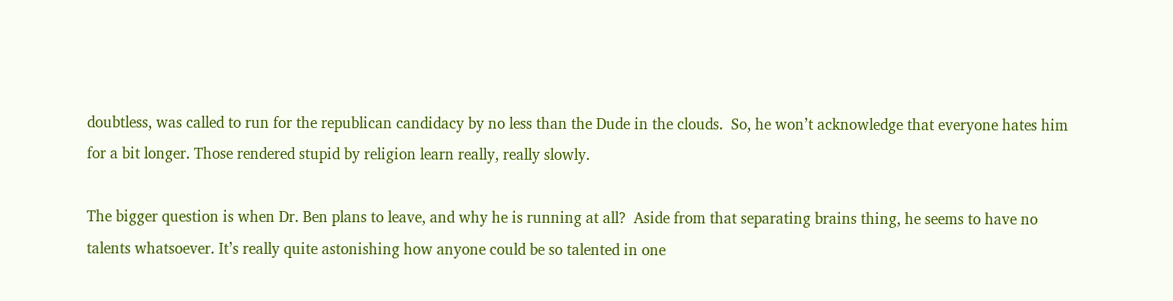doubtless, was called to run for the republican candidacy by no less than the Dude in the clouds.  So, he won’t acknowledge that everyone hates him for a bit longer. Those rendered stupid by religion learn really, really slowly.

The bigger question is when Dr. Ben plans to leave, and why he is running at all?  Aside from that separating brains thing, he seems to have no talents whatsoever. It’s really quite astonishing how anyone could be so talented in one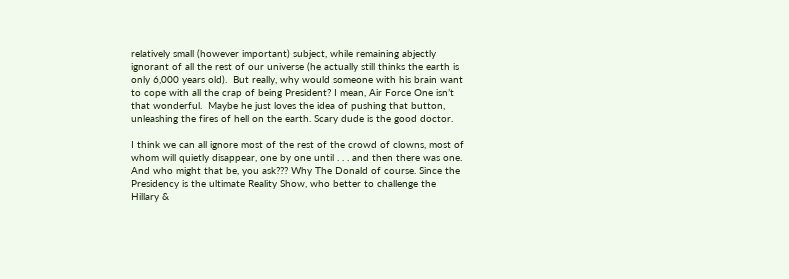relatively small (however important) subject, while remaining abjectly ignorant of all the rest of our universe (he actually still thinks the earth is only 6,000 years old).  But really, why would someone with his brain want to cope with all the crap of being President? I mean, Air Force One isn’t that wonderful.  Maybe he just loves the idea of pushing that button, unleashing the fires of hell on the earth. Scary dude is the good doctor.

I think we can all ignore most of the rest of the crowd of clowns, most of whom will quietly disappear, one by one until . . . and then there was one. And who might that be, you ask??? Why The Donald of course. Since the Presidency is the ultimate Reality Show, who better to challenge the Hillary &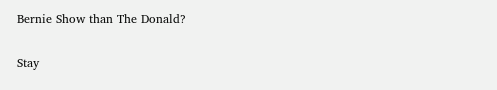Bernie Show than The Donald?

Stay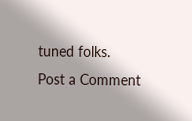tuned folks.
Post a Comment